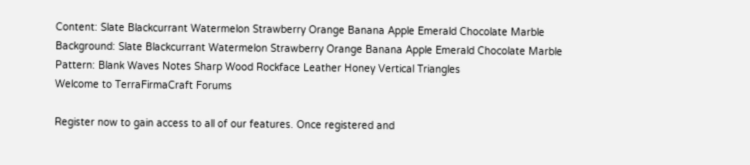Content: Slate Blackcurrant Watermelon Strawberry Orange Banana Apple Emerald Chocolate Marble
Background: Slate Blackcurrant Watermelon Strawberry Orange Banana Apple Emerald Chocolate Marble
Pattern: Blank Waves Notes Sharp Wood Rockface Leather Honey Vertical Triangles
Welcome to TerraFirmaCraft Forums

Register now to gain access to all of our features. Once registered and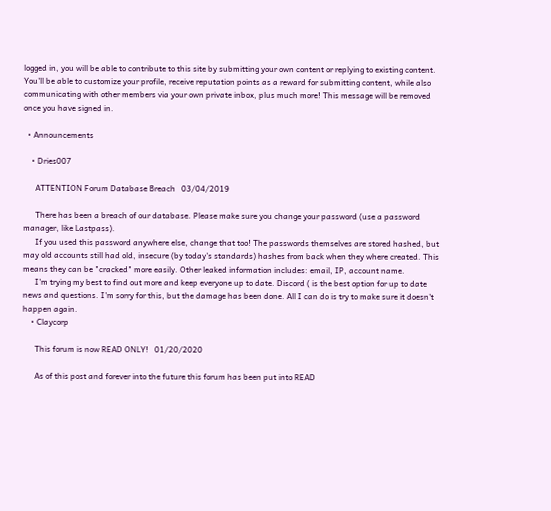logged in, you will be able to contribute to this site by submitting your own content or replying to existing content. You'll be able to customize your profile, receive reputation points as a reward for submitting content, while also communicating with other members via your own private inbox, plus much more! This message will be removed once you have signed in.

  • Announcements

    • Dries007

      ATTENTION Forum Database Breach   03/04/2019

      There has been a breach of our database. Please make sure you change your password (use a password manager, like Lastpass).
      If you used this password anywhere else, change that too! The passwords themselves are stored hashed, but may old accounts still had old, insecure (by today's standards) hashes from back when they where created. This means they can be "cracked" more easily. Other leaked information includes: email, IP, account name.
      I'm trying my best to find out more and keep everyone up to date. Discord ( is the best option for up to date news and questions. I'm sorry for this, but the damage has been done. All I can do is try to make sure it doesn't happen again.
    • Claycorp

      This forum is now READ ONLY!   01/20/2020

      As of this post and forever into the future this forum has been put into READ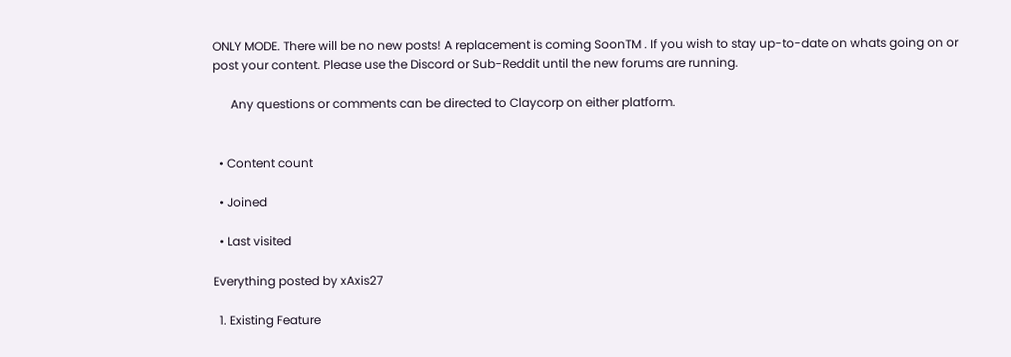ONLY MODE. There will be no new posts! A replacement is coming SoonTM . If you wish to stay up-to-date on whats going on or post your content. Please use the Discord or Sub-Reddit until the new forums are running.

      Any questions or comments can be directed to Claycorp on either platform.


  • Content count

  • Joined

  • Last visited

Everything posted by xAxis27

  1. Existing Feature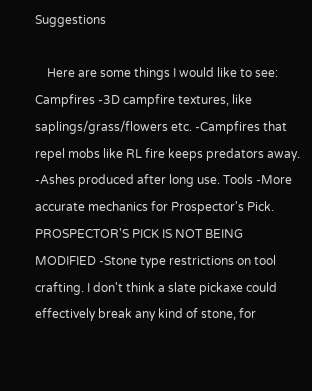Suggestions

    Here are some things I would like to see: Campfires -3D campfire textures, like saplings/grass/flowers etc. -Campfires that repel mobs like RL fire keeps predators away. -Ashes produced after long use. Tools -More accurate mechanics for Prospector's Pick. PROSPECTOR'S PICK IS NOT BEING MODIFIED -Stone type restrictions on tool crafting. I don't think a slate pickaxe could effectively break any kind of stone, for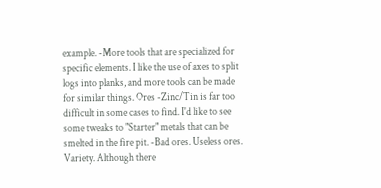example. -More tools that are specialized for specific elements. I like the use of axes to split logs into planks, and more tools can be made for similar things. Ores -Zinc/Tin is far too difficult in some cases to find. I'd like to see some tweaks to "Starter" metals that can be smelted in the fire pit. -Bad ores. Useless ores. Variety. Although there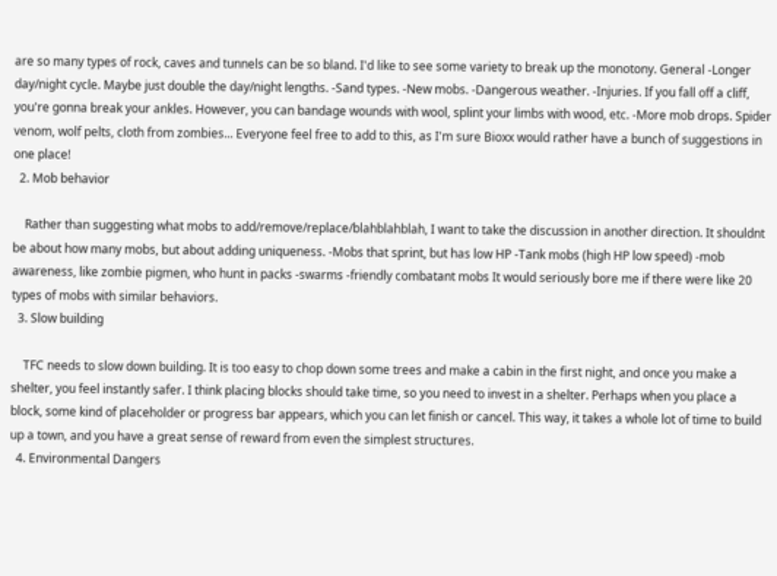are so many types of rock, caves and tunnels can be so bland. I'd like to see some variety to break up the monotony. General -Longer day/night cycle. Maybe just double the day/night lengths. -Sand types. -New mobs. -Dangerous weather. -Injuries. If you fall off a cliff, you're gonna break your ankles. However, you can bandage wounds with wool, splint your limbs with wood, etc. -More mob drops. Spider venom, wolf pelts, cloth from zombies... Everyone feel free to add to this, as I'm sure Bioxx would rather have a bunch of suggestions in one place!
  2. Mob behavior

    Rather than suggesting what mobs to add/remove/replace/blahblahblah, I want to take the discussion in another direction. It shouldnt be about how many mobs, but about adding uniqueness. -Mobs that sprint, but has low HP -Tank mobs (high HP low speed) -mob awareness, like zombie pigmen, who hunt in packs -swarms -friendly combatant mobs It would seriously bore me if there were like 20 types of mobs with similar behaviors.
  3. Slow building

    TFC needs to slow down building. It is too easy to chop down some trees and make a cabin in the first night, and once you make a shelter, you feel instantly safer. I think placing blocks should take time, so you need to invest in a shelter. Perhaps when you place a block, some kind of placeholder or progress bar appears, which you can let finish or cancel. This way, it takes a whole lot of time to build up a town, and you have a great sense of reward from even the simplest structures.
  4. Environmental Dangers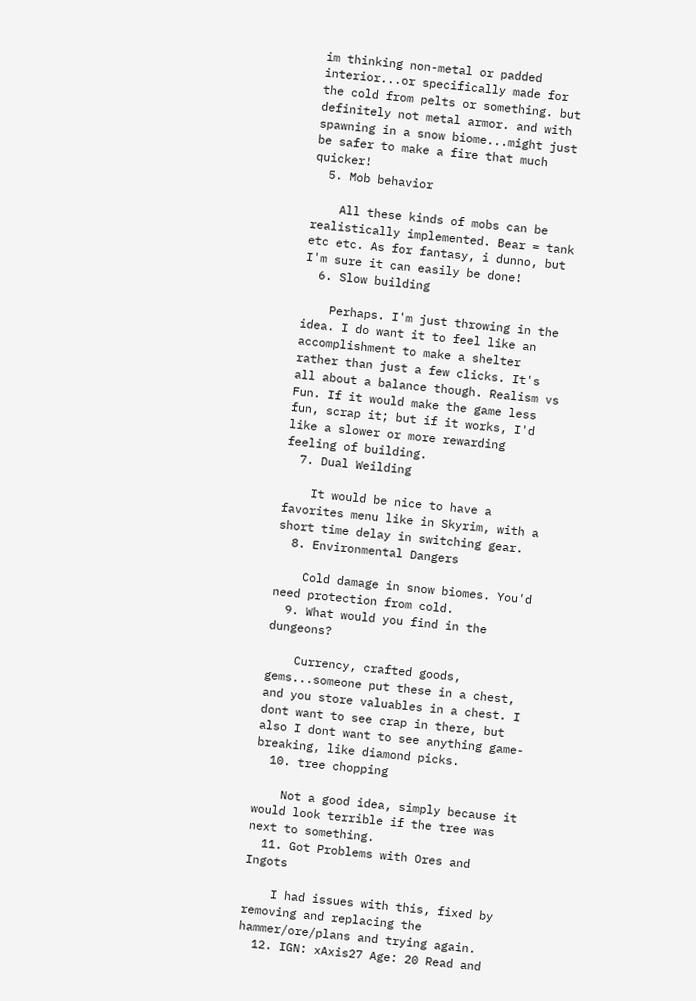im thinking non-metal or padded interior...or specifically made for the cold from pelts or something. but definitely not metal armor. and with spawning in a snow biome...might just be safer to make a fire that much quicker!
  5. Mob behavior

    All these kinds of mobs can be realistically implemented. Bear = tank etc etc. As for fantasy, i dunno, but I'm sure it can easily be done!
  6. Slow building

    Perhaps. I'm just throwing in the idea. I do want it to feel like an accomplishment to make a shelter rather than just a few clicks. It's all about a balance though. Realism vs Fun. If it would make the game less fun, scrap it; but if it works, I'd like a slower or more rewarding feeling of building.
  7. Dual Weilding

    It would be nice to have a favorites menu like in Skyrim, with a short time delay in switching gear.
  8. Environmental Dangers

    Cold damage in snow biomes. You'd need protection from cold.
  9. What would you find in the dungeons?

    Currency, crafted goods, gems...someone put these in a chest, and you store valuables in a chest. I dont want to see crap in there, but also I dont want to see anything game-breaking, like diamond picks.
  10. tree chopping

    Not a good idea, simply because it would look terrible if the tree was next to something.
  11. Got Problems with Ores and Ingots

    I had issues with this, fixed by removing and replacing the hammer/ore/plans and trying again.
  12. IGN: xAxis27 Age: 20 Read and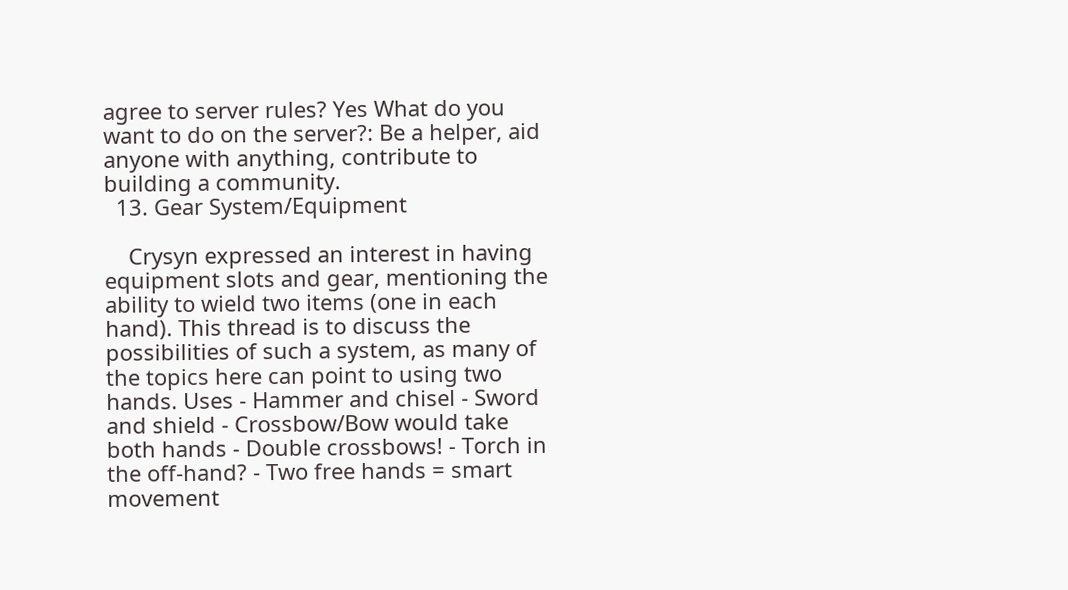agree to server rules? Yes What do you want to do on the server?: Be a helper, aid anyone with anything, contribute to building a community.
  13. Gear System/Equipment

    Crysyn expressed an interest in having equipment slots and gear, mentioning the ability to wield two items (one in each hand). This thread is to discuss the possibilities of such a system, as many of the topics here can point to using two hands. Uses - Hammer and chisel - Sword and shield - Crossbow/Bow would take both hands - Double crossbows! - Torch in the off-hand? - Two free hands = smart movement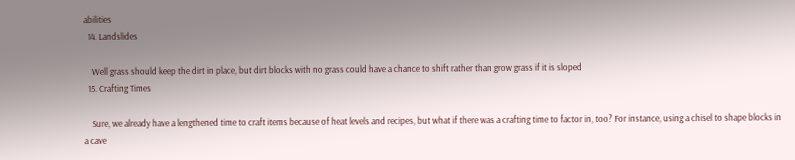abilities
  14. Landslides

    Well grass should keep the dirt in place, but dirt blocks with no grass could have a chance to shift rather than grow grass if it is sloped
  15. Crafting Times

    Sure, we already have a lengthened time to craft items because of heat levels and recipes, but what if there was a crafting time to factor in, too? For instance, using a chisel to shape blocks in a cave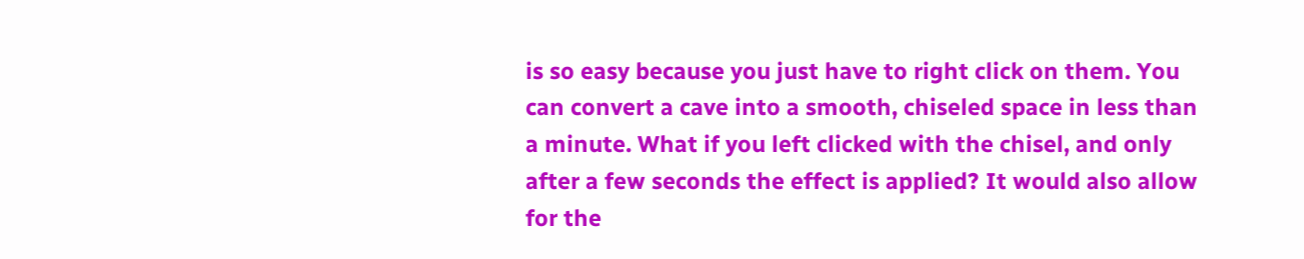is so easy because you just have to right click on them. You can convert a cave into a smooth, chiseled space in less than a minute. What if you left clicked with the chisel, and only after a few seconds the effect is applied? It would also allow for the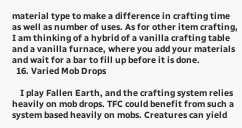material type to make a difference in crafting time as well as number of uses. As for other item crafting, I am thinking of a hybrid of a vanilla crafting table and a vanilla furnace, where you add your materials and wait for a bar to fill up before it is done.
  16. Varied Mob Drops

    I play Fallen Earth, and the crafting system relies heavily on mob drops. TFC could benefit from such a system based heavily on mobs. Creatures can yield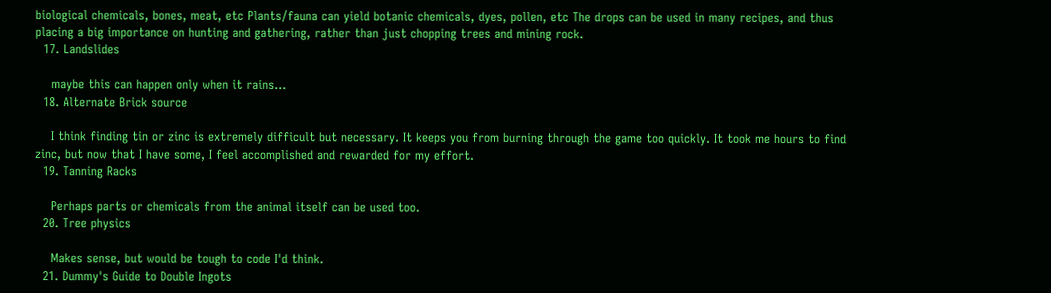biological chemicals, bones, meat, etc Plants/fauna can yield botanic chemicals, dyes, pollen, etc The drops can be used in many recipes, and thus placing a big importance on hunting and gathering, rather than just chopping trees and mining rock.
  17. Landslides

    maybe this can happen only when it rains...
  18. Alternate Brick source

    I think finding tin or zinc is extremely difficult but necessary. It keeps you from burning through the game too quickly. It took me hours to find zinc, but now that I have some, I feel accomplished and rewarded for my effort.
  19. Tanning Racks

    Perhaps parts or chemicals from the animal itself can be used too.
  20. Tree physics

    Makes sense, but would be tough to code I'd think.
  21. Dummy's Guide to Double Ingots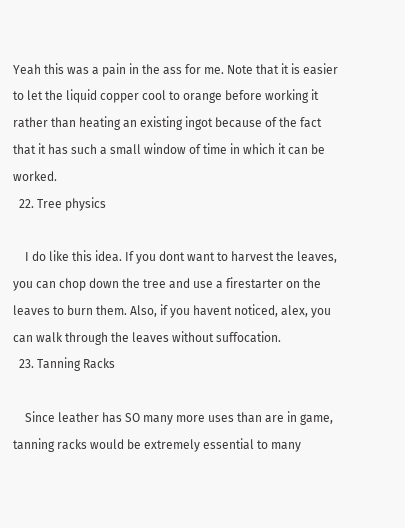Yeah this was a pain in the ass for me. Note that it is easier to let the liquid copper cool to orange before working it rather than heating an existing ingot because of the fact that it has such a small window of time in which it can be worked.
  22. Tree physics

    I do like this idea. If you dont want to harvest the leaves, you can chop down the tree and use a firestarter on the leaves to burn them. Also, if you havent noticed, alex, you can walk through the leaves without suffocation.
  23. Tanning Racks

    Since leather has SO many more uses than are in game, tanning racks would be extremely essential to many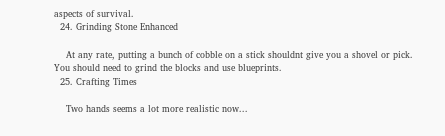aspects of survival.
  24. Grinding Stone Enhanced

    At any rate, putting a bunch of cobble on a stick shouldnt give you a shovel or pick. You should need to grind the blocks and use blueprints.
  25. Crafting Times

    Two hands seems a lot more realistic now...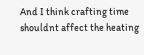And I think crafting time shouldnt affect the heating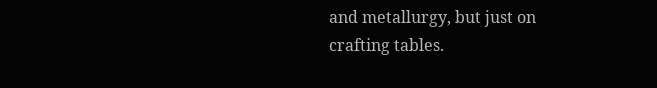and metallurgy, but just on crafting tables.